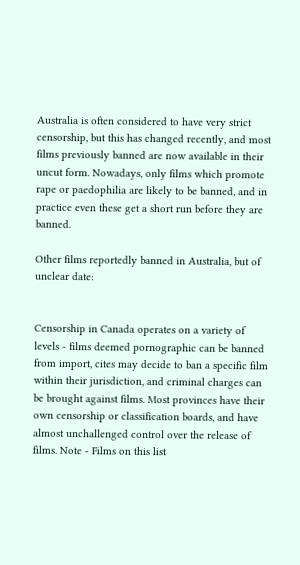Australia is often considered to have very strict censorship, but this has changed recently, and most films previously banned are now available in their uncut form. Nowadays, only films which promote rape or paedophilia are likely to be banned, and in practice even these get a short run before they are banned.

Other films reportedly banned in Australia, but of unclear date:


Censorship in Canada operates on a variety of levels - films deemed pornographic can be banned from import, cites may decide to ban a specific film within their jurisdiction, and criminal charges can be brought against films. Most provinces have their own censorship or classification boards, and have almost unchallenged control over the release of films. Note - Films on this list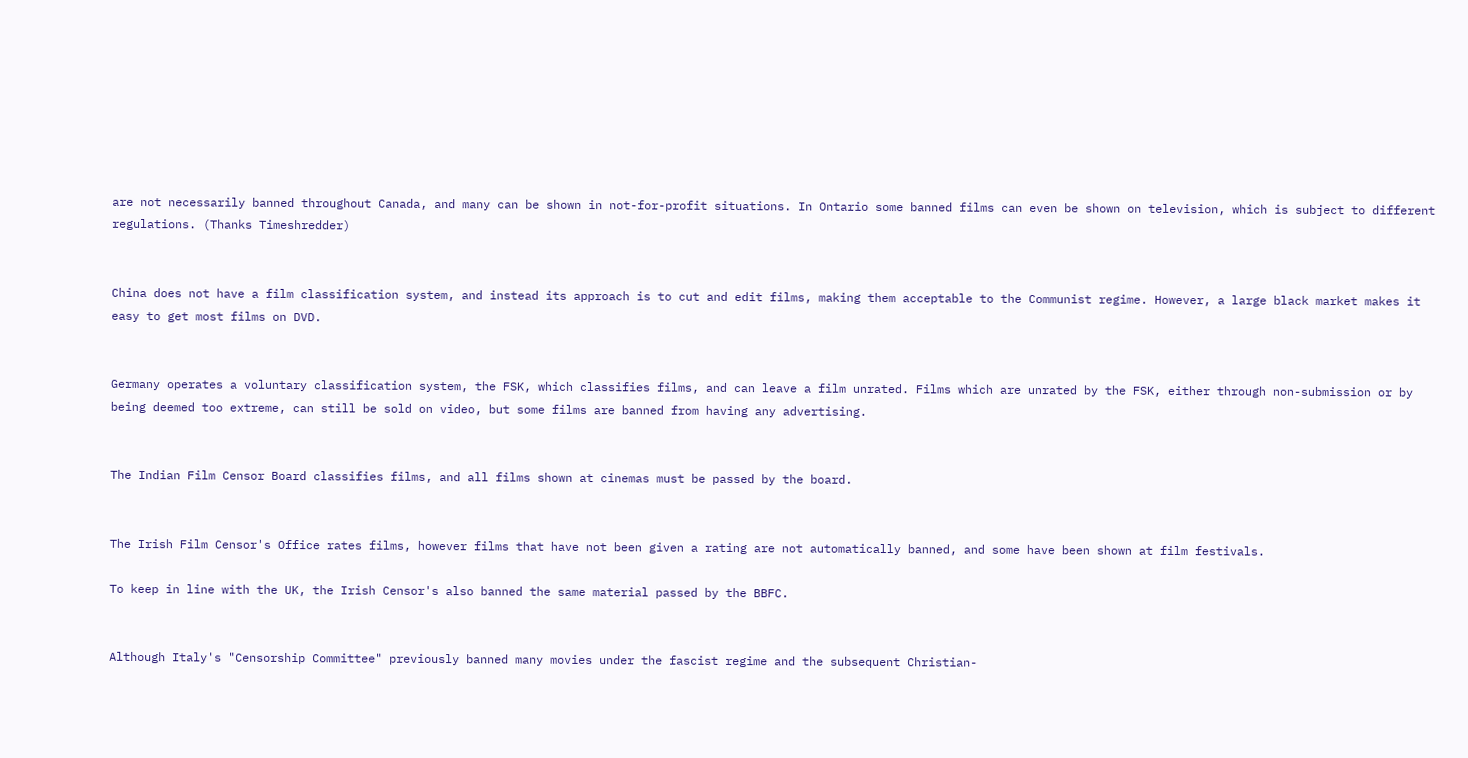are not necessarily banned throughout Canada, and many can be shown in not-for-profit situations. In Ontario some banned films can even be shown on television, which is subject to different regulations. (Thanks Timeshredder)


China does not have a film classification system, and instead its approach is to cut and edit films, making them acceptable to the Communist regime. However, a large black market makes it easy to get most films on DVD.


Germany operates a voluntary classification system, the FSK, which classifies films, and can leave a film unrated. Films which are unrated by the FSK, either through non-submission or by being deemed too extreme, can still be sold on video, but some films are banned from having any advertising.


The Indian Film Censor Board classifies films, and all films shown at cinemas must be passed by the board.


The Irish Film Censor's Office rates films, however films that have not been given a rating are not automatically banned, and some have been shown at film festivals.

To keep in line with the UK, the Irish Censor's also banned the same material passed by the BBFC.


Although Italy's "Censorship Committee" previously banned many movies under the fascist regime and the subsequent Christian-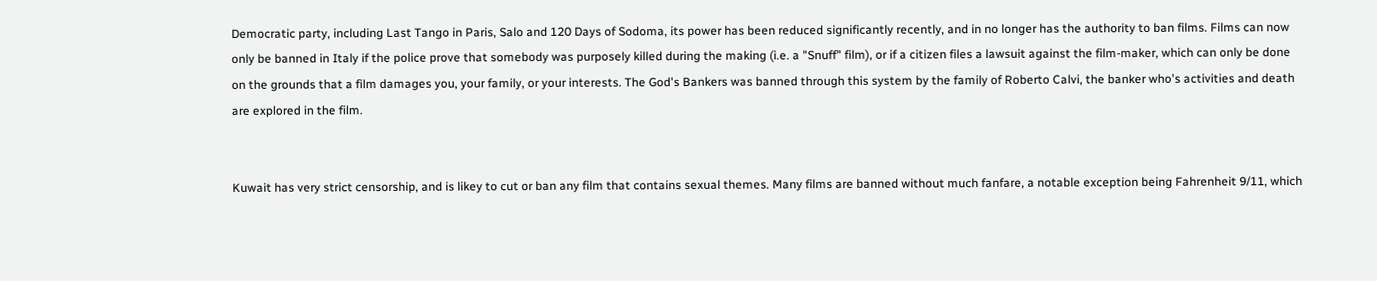Democratic party, including Last Tango in Paris, Salo and 120 Days of Sodoma, its power has been reduced significantly recently, and in no longer has the authority to ban films. Films can now only be banned in Italy if the police prove that somebody was purposely killed during the making (i.e. a "Snuff" film), or if a citizen files a lawsuit against the film-maker, which can only be done on the grounds that a film damages you, your family, or your interests. The God's Bankers was banned through this system by the family of Roberto Calvi, the banker who's activities and death are explored in the film.


Kuwait has very strict censorship, and is likey to cut or ban any film that contains sexual themes. Many films are banned without much fanfare, a notable exception being Fahrenheit 9/11, which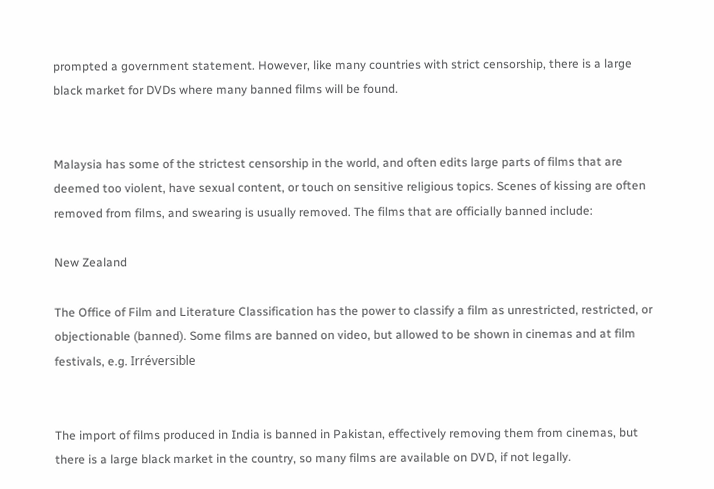prompted a government statement. However, like many countries with strict censorship, there is a large black market for DVDs where many banned films will be found.


Malaysia has some of the strictest censorship in the world, and often edits large parts of films that are deemed too violent, have sexual content, or touch on sensitive religious topics. Scenes of kissing are often removed from films, and swearing is usually removed. The films that are officially banned include:

New Zealand

The Office of Film and Literature Classification has the power to classify a film as unrestricted, restricted, or objectionable (banned). Some films are banned on video, but allowed to be shown in cinemas and at film festivals, e.g. Irréversible


The import of films produced in India is banned in Pakistan, effectively removing them from cinemas, but there is a large black market in the country, so many films are available on DVD, if not legally.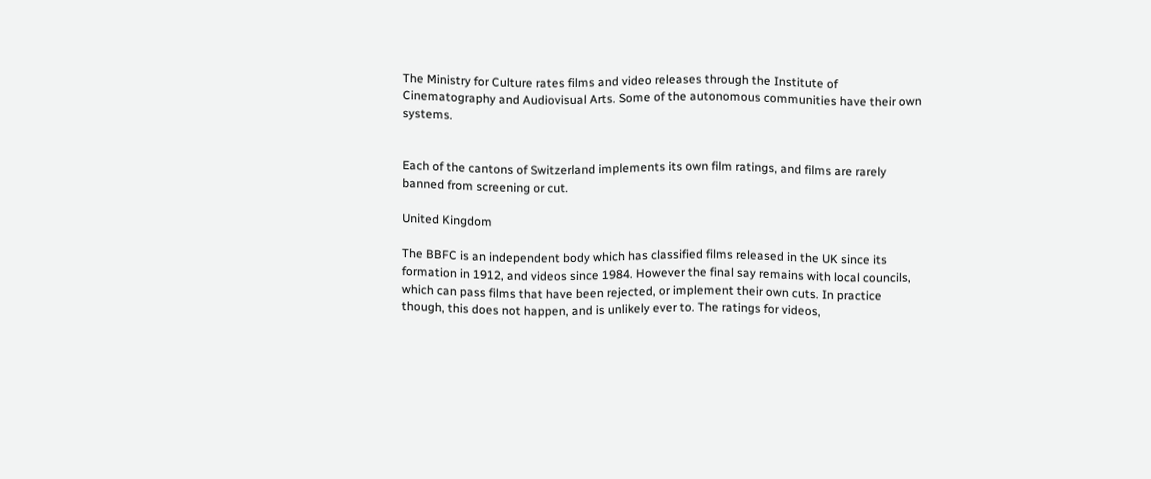The Ministry for Culture rates films and video releases through the Institute of Cinematography and Audiovisual Arts. Some of the autonomous communities have their own systems.


Each of the cantons of Switzerland implements its own film ratings, and films are rarely banned from screening or cut.

United Kingdom

The BBFC is an independent body which has classified films released in the UK since its formation in 1912, and videos since 1984. However the final say remains with local councils, which can pass films that have been rejected, or implement their own cuts. In practice though, this does not happen, and is unlikely ever to. The ratings for videos,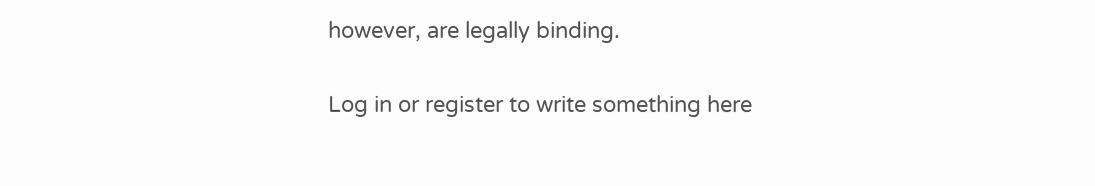however, are legally binding.

Log in or register to write something here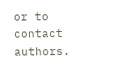or to contact authors.